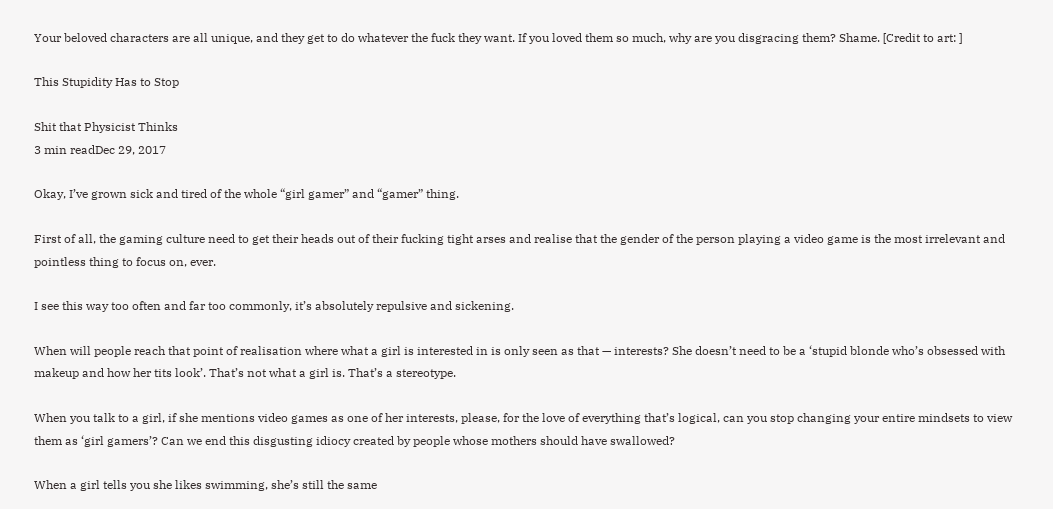Your beloved characters are all unique, and they get to do whatever the fuck they want. If you loved them so much, why are you disgracing them? Shame. [Credit to art: ]

This Stupidity Has to Stop

Shit that Physicist Thinks
3 min readDec 29, 2017

Okay, I’ve grown sick and tired of the whole “girl gamer” and “gamer” thing.

First of all, the gaming culture need to get their heads out of their fucking tight arses and realise that the gender of the person playing a video game is the most irrelevant and pointless thing to focus on, ever.

I see this way too often and far too commonly, it’s absolutely repulsive and sickening.

When will people reach that point of realisation where what a girl is interested in is only seen as that — interests? She doesn’t need to be a ‘stupid blonde who’s obsessed with makeup and how her tits look’. That’s not what a girl is. That’s a stereotype.

When you talk to a girl, if she mentions video games as one of her interests, please, for the love of everything that’s logical, can you stop changing your entire mindsets to view them as ‘girl gamers’? Can we end this disgusting idiocy created by people whose mothers should have swallowed?

When a girl tells you she likes swimming, she’s still the same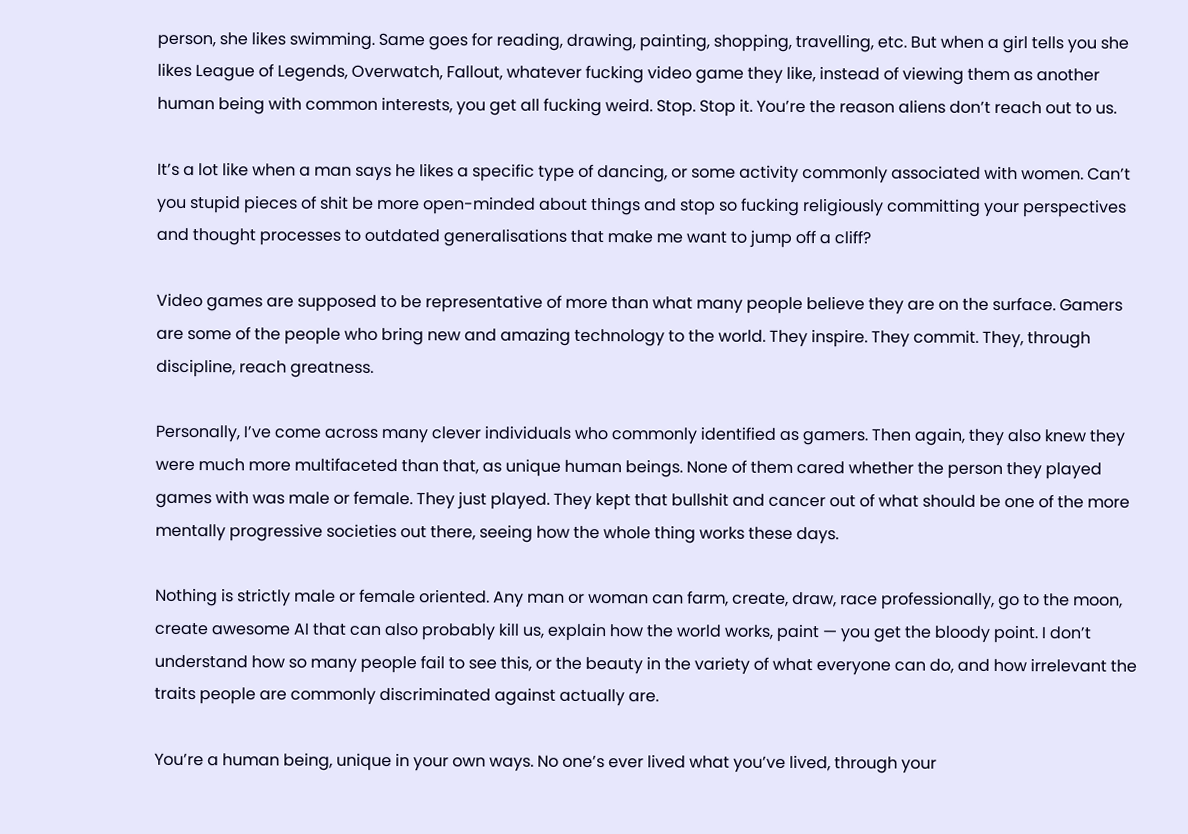person, she likes swimming. Same goes for reading, drawing, painting, shopping, travelling, etc. But when a girl tells you she likes League of Legends, Overwatch, Fallout, whatever fucking video game they like, instead of viewing them as another human being with common interests, you get all fucking weird. Stop. Stop it. You’re the reason aliens don’t reach out to us.

It’s a lot like when a man says he likes a specific type of dancing, or some activity commonly associated with women. Can’t you stupid pieces of shit be more open-minded about things and stop so fucking religiously committing your perspectives and thought processes to outdated generalisations that make me want to jump off a cliff?

Video games are supposed to be representative of more than what many people believe they are on the surface. Gamers are some of the people who bring new and amazing technology to the world. They inspire. They commit. They, through discipline, reach greatness.

Personally, I’ve come across many clever individuals who commonly identified as gamers. Then again, they also knew they were much more multifaceted than that, as unique human beings. None of them cared whether the person they played games with was male or female. They just played. They kept that bullshit and cancer out of what should be one of the more mentally progressive societies out there, seeing how the whole thing works these days.

Nothing is strictly male or female oriented. Any man or woman can farm, create, draw, race professionally, go to the moon, create awesome AI that can also probably kill us, explain how the world works, paint — you get the bloody point. I don’t understand how so many people fail to see this, or the beauty in the variety of what everyone can do, and how irrelevant the traits people are commonly discriminated against actually are.

You’re a human being, unique in your own ways. No one’s ever lived what you’ve lived, through your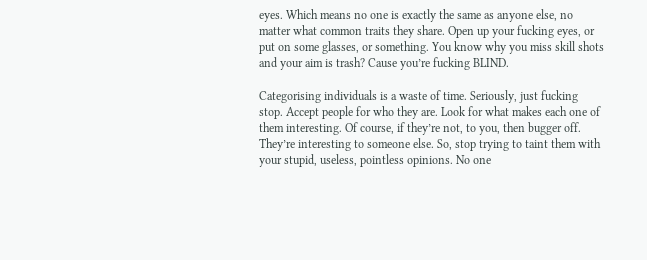eyes. Which means no one is exactly the same as anyone else, no matter what common traits they share. Open up your fucking eyes, or put on some glasses, or something. You know why you miss skill shots and your aim is trash? Cause you’re fucking BLIND.

Categorising individuals is a waste of time. Seriously, just fucking stop. Accept people for who they are. Look for what makes each one of them interesting. Of course, if they’re not, to you, then bugger off. They’re interesting to someone else. So, stop trying to taint them with your stupid, useless, pointless opinions. No one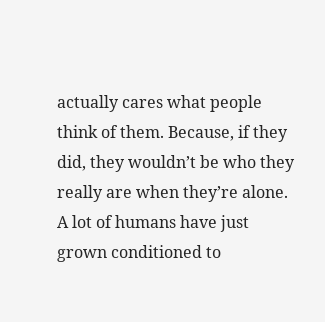actually cares what people think of them. Because, if they did, they wouldn’t be who they really are when they’re alone. A lot of humans have just grown conditioned to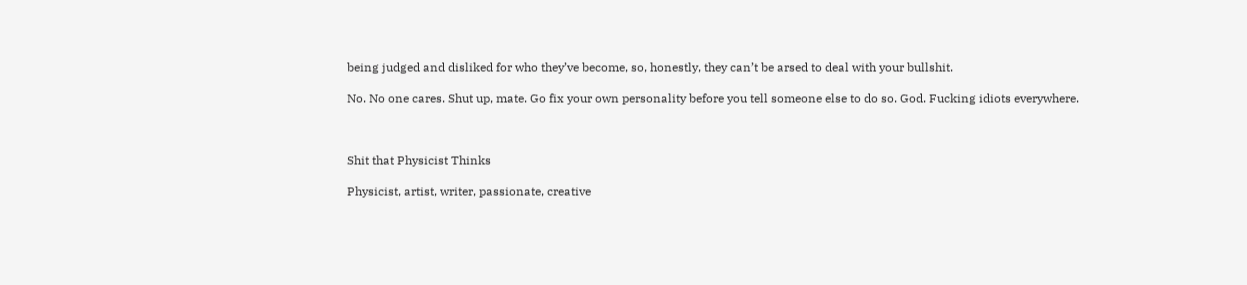being judged and disliked for who they’ve become, so, honestly, they can’t be arsed to deal with your bullshit.

No. No one cares. Shut up, mate. Go fix your own personality before you tell someone else to do so. God. Fucking idiots everywhere.



Shit that Physicist Thinks

Physicist, artist, writer, passionate, creative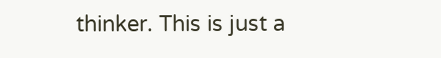thinker. This is just a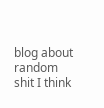blog about random shit I think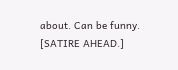about. Can be funny. [SATIRE AHEAD.]